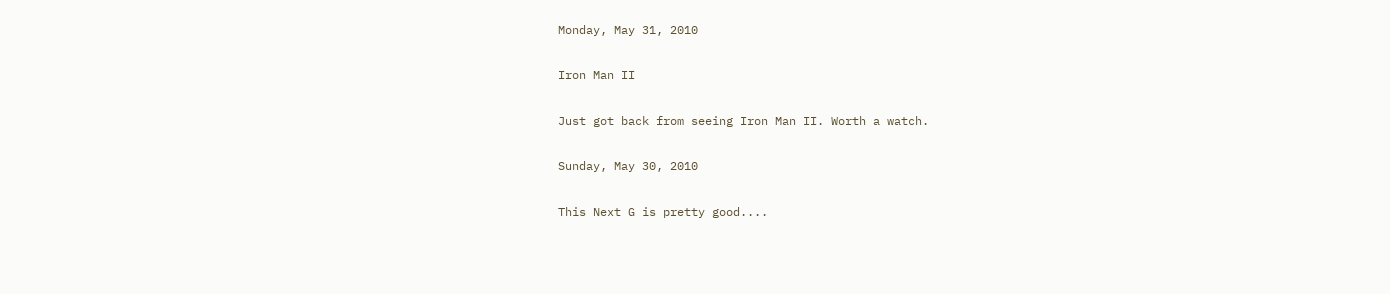Monday, May 31, 2010

Iron Man II

Just got back from seeing Iron Man II. Worth a watch.

Sunday, May 30, 2010

This Next G is pretty good....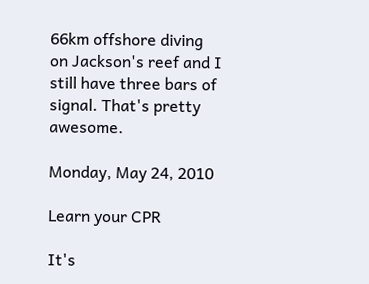66km offshore diving on Jackson's reef and I still have three bars of signal. That's pretty awesome.

Monday, May 24, 2010

Learn your CPR

It's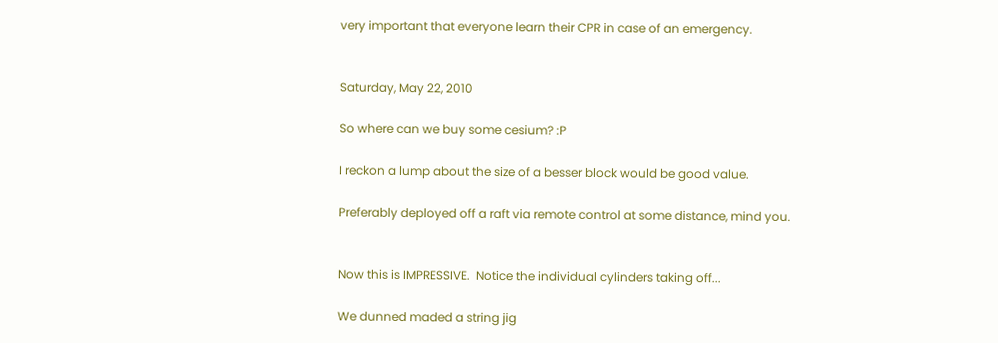very important that everyone learn their CPR in case of an emergency.


Saturday, May 22, 2010

So where can we buy some cesium? :P

I reckon a lump about the size of a besser block would be good value.

Preferably deployed off a raft via remote control at some distance, mind you.


Now this is IMPRESSIVE.  Notice the individual cylinders taking off...

We dunned maded a string jig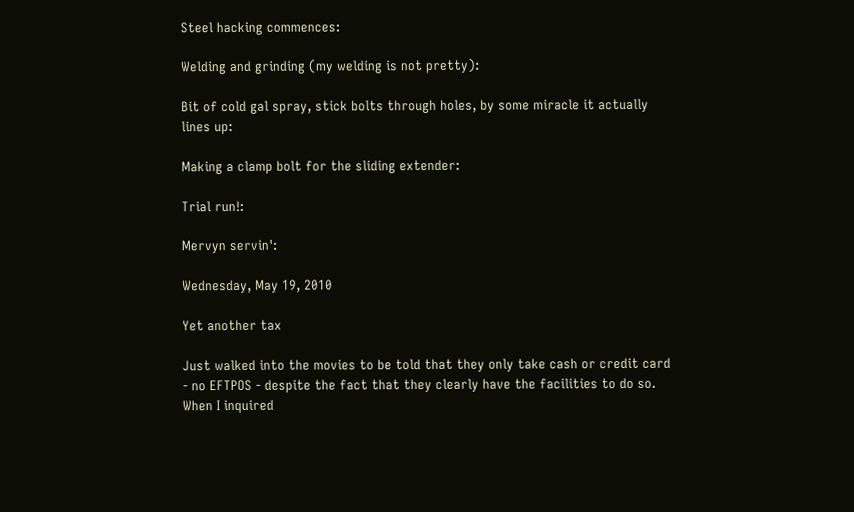Steel hacking commences:

Welding and grinding (my welding is not pretty):

Bit of cold gal spray, stick bolts through holes, by some miracle it actually lines up:

Making a clamp bolt for the sliding extender:

Trial run!:

Mervyn servin':

Wednesday, May 19, 2010

Yet another tax

Just walked into the movies to be told that they only take cash or credit card - no EFTPOS - despite the fact that they clearly have the facilities to do so. When I inquired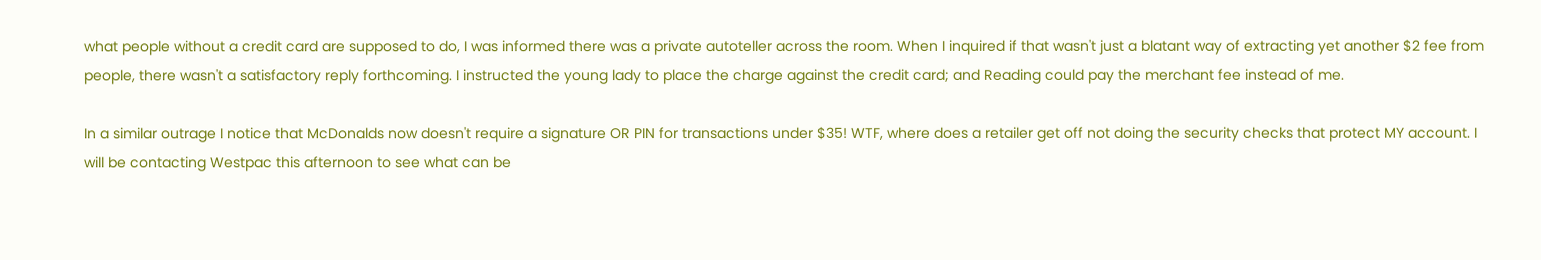what people without a credit card are supposed to do, I was informed there was a private autoteller across the room. When I inquired if that wasn't just a blatant way of extracting yet another $2 fee from people, there wasn't a satisfactory reply forthcoming. I instructed the young lady to place the charge against the credit card; and Reading could pay the merchant fee instead of me.

In a similar outrage I notice that McDonalds now doesn't require a signature OR PIN for transactions under $35! WTF, where does a retailer get off not doing the security checks that protect MY account. I will be contacting Westpac this afternoon to see what can be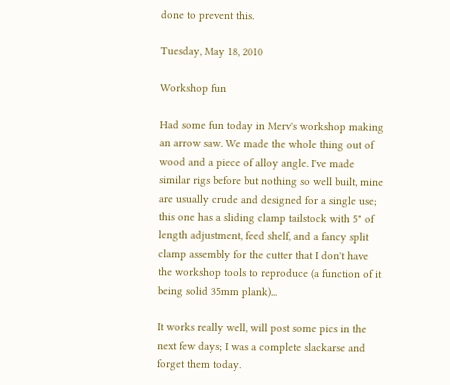done to prevent this.

Tuesday, May 18, 2010

Workshop fun

Had some fun today in Merv's workshop making an arrow saw. We made the whole thing out of wood and a piece of alloy angle. I've made similar rigs before but nothing so well built, mine are usually crude and designed for a single use; this one has a sliding clamp tailstock with 5" of length adjustment, feed shelf, and a fancy split clamp assembly for the cutter that I don't have the workshop tools to reproduce (a function of it being solid 35mm plank)...

It works really well, will post some pics in the next few days; I was a complete slackarse and forget them today.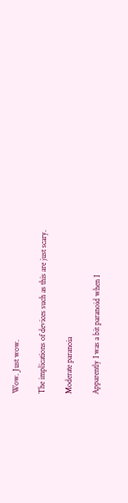Wow. Just wow.

The implications of devices such as this are just scary.

Moderate paranoia

Apparently I was a bit paranoid when I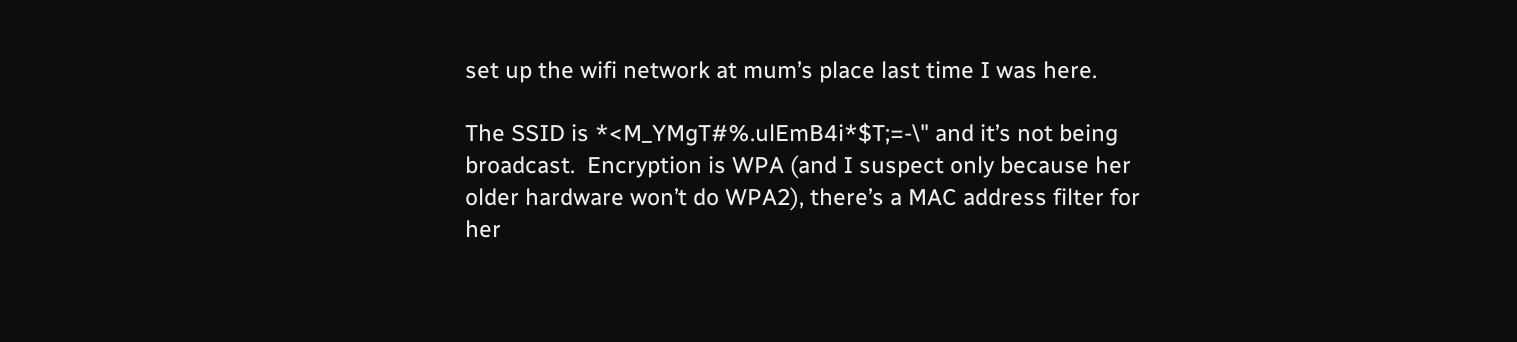set up the wifi network at mum’s place last time I was here.

The SSID is *<M_YMgT#%.ulEmB4i*$T;=-\" and it’s not being broadcast.  Encryption is WPA (and I suspect only because her older hardware won’t do WPA2), there’s a MAC address filter for her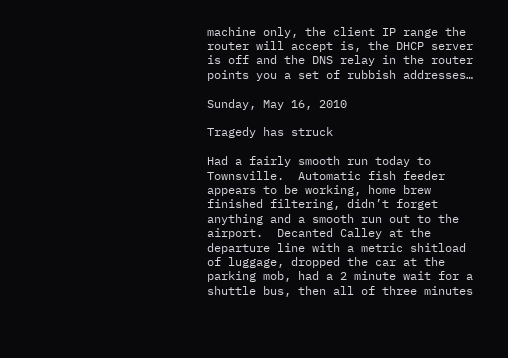machine only, the client IP range the router will accept is, the DHCP server is off and the DNS relay in the router points you a set of rubbish addresses…

Sunday, May 16, 2010

Tragedy has struck

Had a fairly smooth run today to Townsville.  Automatic fish feeder appears to be working, home brew finished filtering, didn’t forget anything and a smooth run out to the airport.  Decanted Calley at the departure line with a metric shitload of luggage, dropped the car at the parking mob, had a 2 minute wait for a shuttle bus, then all of three minutes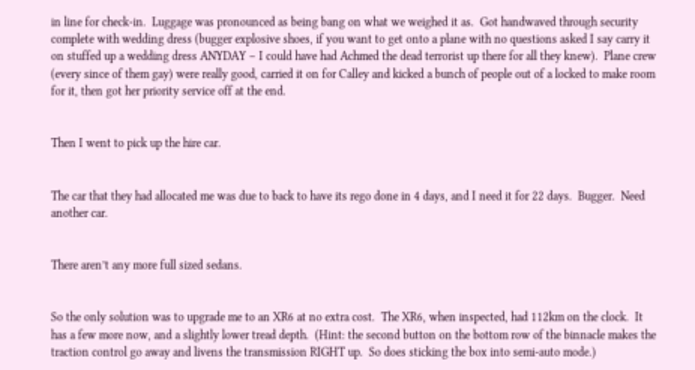in line for check-in.  Luggage was pronounced as being bang on what we weighed it as.  Got handwaved through security complete with wedding dress (bugger explosive shoes, if you want to get onto a plane with no questions asked I say carry it on stuffed up a wedding dress ANYDAY – I could have had Achmed the dead terrorist up there for all they knew).  Plane crew (every since of them gay) were really good, carried it on for Calley and kicked a bunch of people out of a locked to make room for it, then got her priority service off at the end.


Then I went to pick up the hire car.


The car that they had allocated me was due to back to have its rego done in 4 days, and I need it for 22 days.  Bugger.  Need another car.


There aren’t any more full sized sedans.


So the only solution was to upgrade me to an XR6 at no extra cost.  The XR6, when inspected, had 112km on the clock.  It has a few more now, and a slightly lower tread depth.  (Hint: the second button on the bottom row of the binnacle makes the traction control go away and livens the transmission RIGHT up.  So does sticking the box into semi-auto mode.)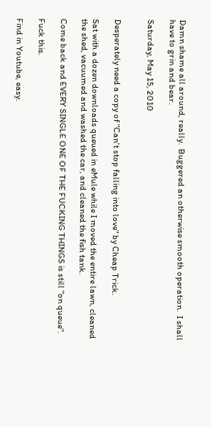Damn shame all around, really.  Buggered an otherwise smooth operation.  I shall have to grin and bear.

Saturday, May 15, 2010


Desperately need a copy of "Can't stop falling into love" by Cheap Trick.

Sat with a dozen downloads queued in eMule while I moved the entire lawn, cleaned the shed, vacuumed and washed the car, and cleaned the fish tank.

Come back and EVERY SINGLE ONE OF THE FUCKING THINGS is still "on queue".

Fuck this.

Find in Youtube, easy.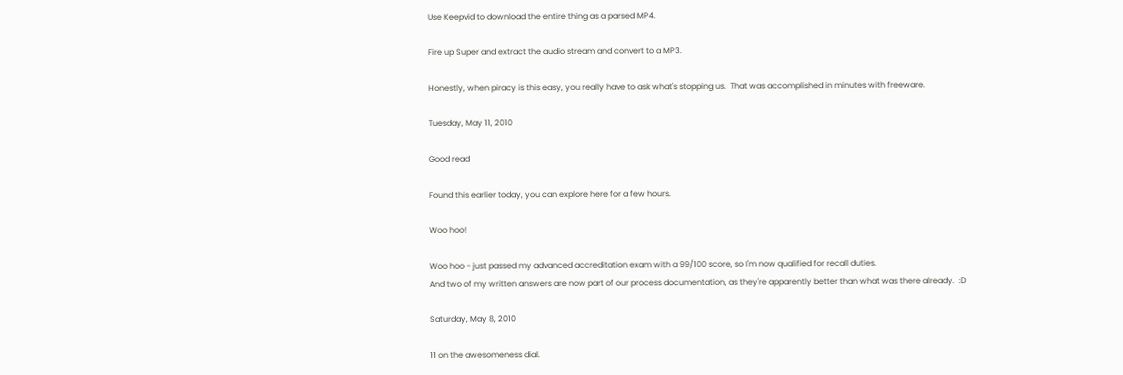Use Keepvid to download the entire thing as a parsed MP4.

Fire up Super and extract the audio stream and convert to a MP3.

Honestly, when piracy is this easy, you really have to ask what's stopping us.  That was accomplished in minutes with freeware.

Tuesday, May 11, 2010

Good read

Found this earlier today, you can explore here for a few hours.

Woo hoo!

Woo hoo - just passed my advanced accreditation exam with a 99/100 score, so I'm now qualified for recall duties.
And two of my written answers are now part of our process documentation, as they're apparently better than what was there already.  :D

Saturday, May 8, 2010

11 on the awesomeness dial.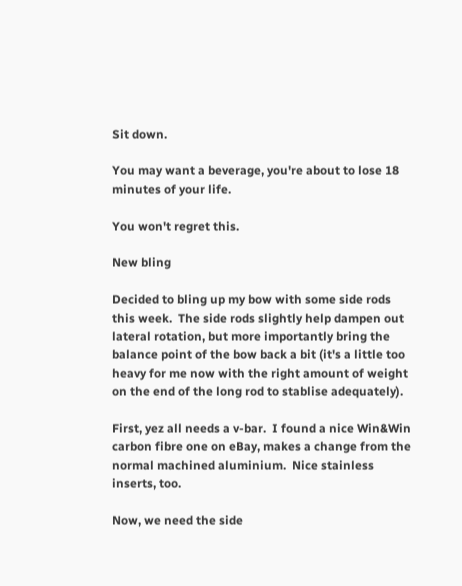Sit down.

You may want a beverage, you're about to lose 18 minutes of your life.

You won't regret this.

New bling

Decided to bling up my bow with some side rods this week.  The side rods slightly help dampen out lateral rotation, but more importantly bring the balance point of the bow back a bit (it's a little too heavy for me now with the right amount of weight on the end of the long rod to stablise adequately).

First, yez all needs a v-bar.  I found a nice Win&Win carbon fibre one on eBay, makes a change from the normal machined aluminium.  Nice stainless inserts, too.

Now, we need the side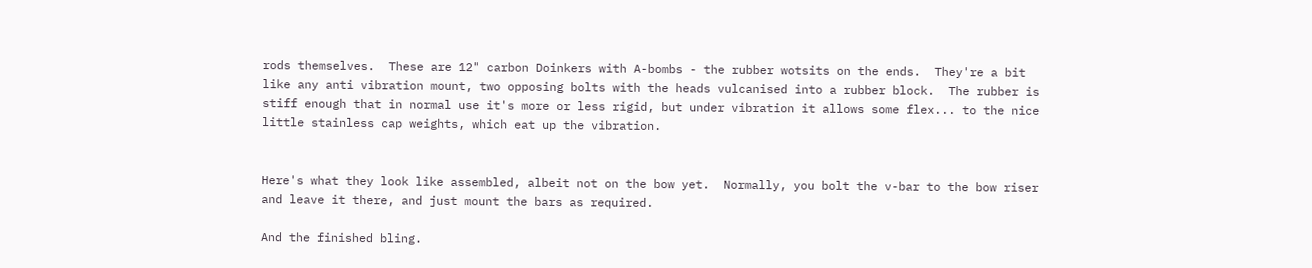rods themselves.  These are 12" carbon Doinkers with A-bombs - the rubber wotsits on the ends.  They're a bit like any anti vibration mount, two opposing bolts with the heads vulcanised into a rubber block.  The rubber is stiff enough that in normal use it's more or less rigid, but under vibration it allows some flex... to the nice little stainless cap weights, which eat up the vibration.


Here's what they look like assembled, albeit not on the bow yet.  Normally, you bolt the v-bar to the bow riser and leave it there, and just mount the bars as required.

And the finished bling.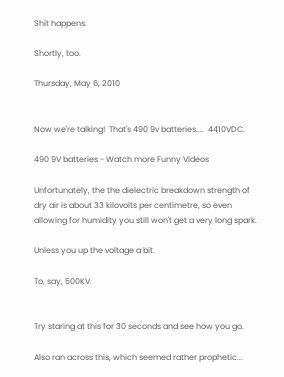Shit happens.

Shortly, too.

Thursday, May 6, 2010


Now we're talking!  That's 490 9v batteries....  4410VDC.

490 9V batteries - Watch more Funny Videos

Unfortunately, the the dielectric breakdown strength of dry air is about 33 kilovolts per centimetre, so even allowing for humidity you still won't get a very long spark.

Unless you up the voltage a bit.

To, say, 500KV.


Try staring at this for 30 seconds and see how you go.

Also ran across this, which seemed rather prophetic...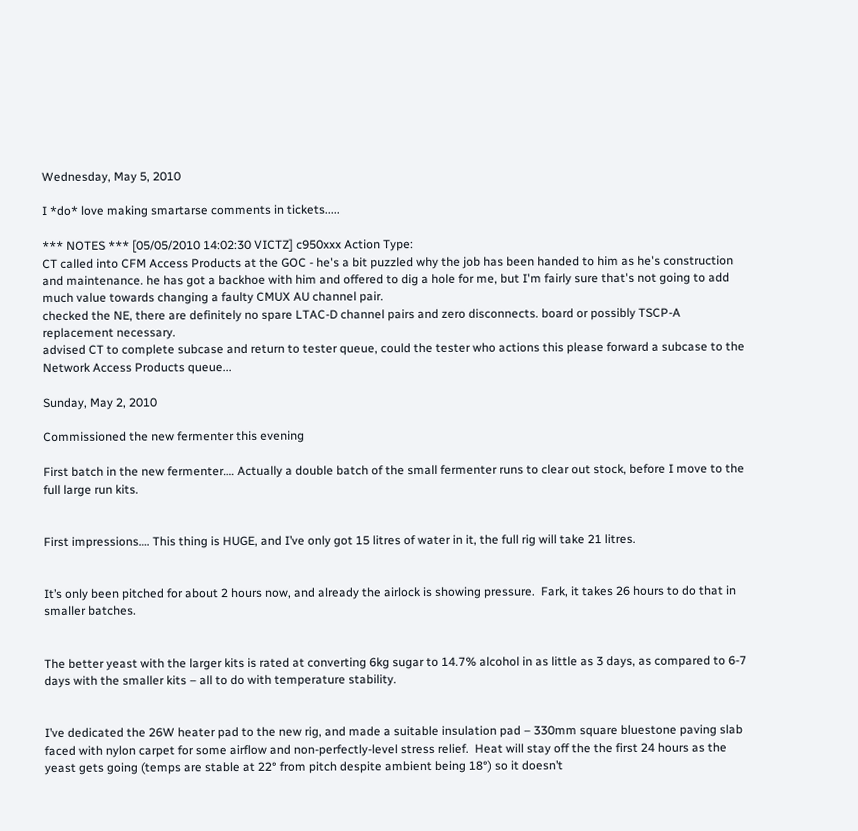Wednesday, May 5, 2010

I *do* love making smartarse comments in tickets.....

*** NOTES *** [05/05/2010 14:02:30 VICTZ] c950xxx Action Type:
CT called into CFM Access Products at the GOC - he's a bit puzzled why the job has been handed to him as he's construction and maintenance. he has got a backhoe with him and offered to dig a hole for me, but I'm fairly sure that's not going to add much value towards changing a faulty CMUX AU channel pair.
checked the NE, there are definitely no spare LTAC-D channel pairs and zero disconnects. board or possibly TSCP-A replacement necessary.
advised CT to complete subcase and return to tester queue, could the tester who actions this please forward a subcase to the Network Access Products queue...

Sunday, May 2, 2010

Commissioned the new fermenter this evening

First batch in the new fermenter…. Actually a double batch of the small fermenter runs to clear out stock, before I move to the full large run kits.


First impressions…. This thing is HUGE, and I’ve only got 15 litres of water in it, the full rig will take 21 litres.


It’s only been pitched for about 2 hours now, and already the airlock is showing pressure.  Fark, it takes 26 hours to do that in smaller batches.


The better yeast with the larger kits is rated at converting 6kg sugar to 14.7% alcohol in as little as 3 days, as compared to 6-7 days with the smaller kits – all to do with temperature stability.


I’ve dedicated the 26W heater pad to the new rig, and made a suitable insulation pad – 330mm square bluestone paving slab faced with nylon carpet for some airflow and non-perfectly-level stress relief.  Heat will stay off the the first 24 hours as the yeast gets going (temps are stable at 22° from pitch despite ambient being 18°) so it doesn’t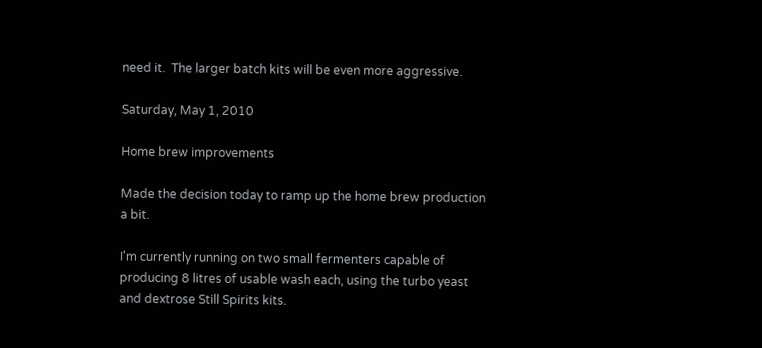need it.  The larger batch kits will be even more aggressive.

Saturday, May 1, 2010

Home brew improvements

Made the decision today to ramp up the home brew production a bit.

I'm currently running on two small fermenters capable of producing 8 litres of usable wash each, using the turbo yeast and dextrose Still Spirits kits.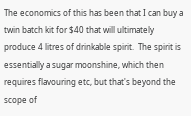The economics of this has been that I can buy a twin batch kit for $40 that will ultimately produce 4 litres of drinkable spirit.  The spirit is essentially a sugar moonshine, which then requires flavouring etc, but that's beyond the scope of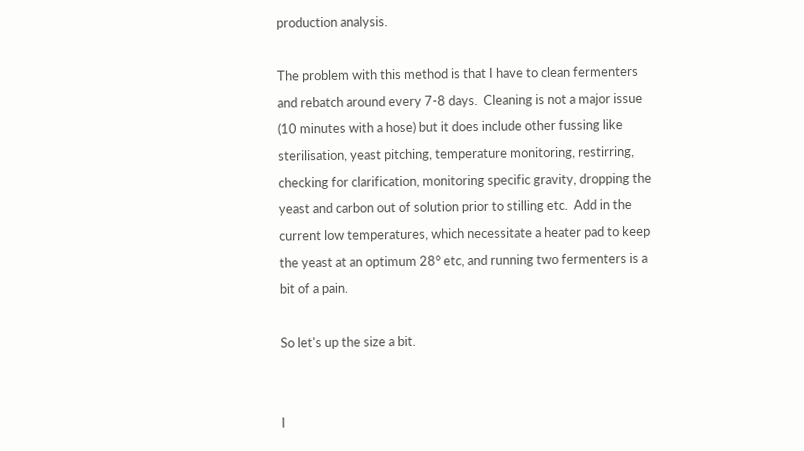production analysis.

The problem with this method is that I have to clean fermenters and rebatch around every 7-8 days.  Cleaning is not a major issue (10 minutes with a hose) but it does include other fussing like sterilisation, yeast pitching, temperature monitoring, restirring, checking for clarification, monitoring specific gravity, dropping the yeast and carbon out of solution prior to stilling etc.  Add in the current low temperatures, which necessitate a heater pad to keep the yeast at an optimum 28° etc, and running two fermenters is a bit of a pain.

So let's up the size a bit.


I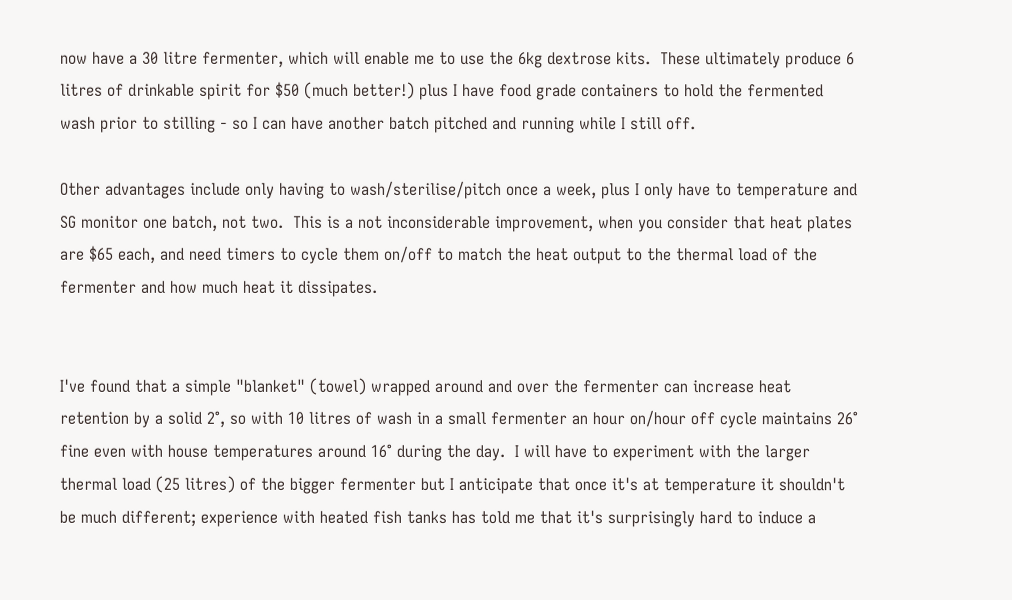now have a 30 litre fermenter, which will enable me to use the 6kg dextrose kits.  These ultimately produce 6 litres of drinkable spirit for $50 (much better!) plus I have food grade containers to hold the fermented wash prior to stilling - so I can have another batch pitched and running while I still off.

Other advantages include only having to wash/sterilise/pitch once a week, plus I only have to temperature and SG monitor one batch, not two.  This is a not inconsiderable improvement, when you consider that heat plates are $65 each, and need timers to cycle them on/off to match the heat output to the thermal load of the fermenter and how much heat it dissipates.


I've found that a simple "blanket" (towel) wrapped around and over the fermenter can increase heat retention by a solid 2°, so with 10 litres of wash in a small fermenter an hour on/hour off cycle maintains 26° fine even with house temperatures around 16° during the day.  I will have to experiment with the larger thermal load (25 litres) of the bigger fermenter but I anticipate that once it's at temperature it shouldn't be much different; experience with heated fish tanks has told me that it's surprisingly hard to induce a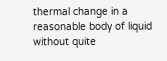thermal change in a reasonable body of liquid without quite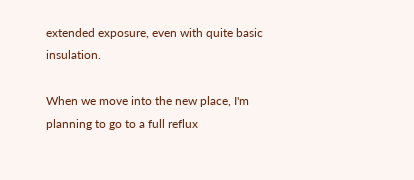extended exposure, even with quite basic insulation.

When we move into the new place, I'm planning to go to a full reflux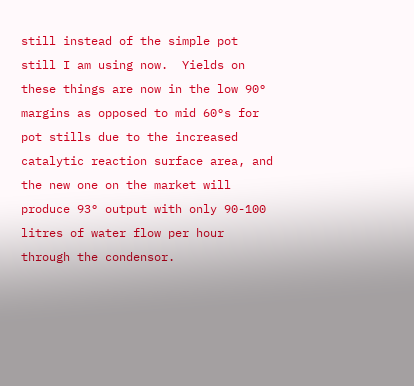still instead of the simple pot still I am using now.  Yields on these things are now in the low 90° margins as opposed to mid 60°s for pot stills due to the increased catalytic reaction surface area, and the new one on the market will produce 93° output with only 90-100 litres of water flow per hour through the condensor.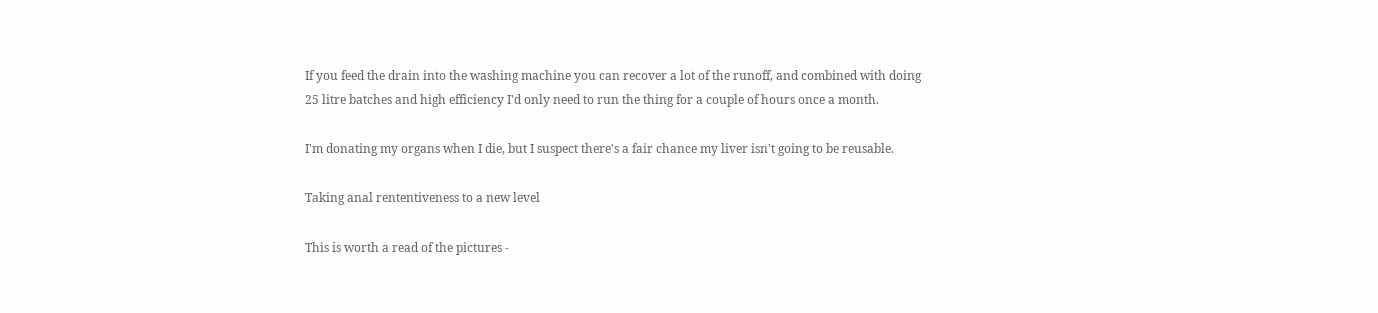If you feed the drain into the washing machine you can recover a lot of the runoff, and combined with doing 25 litre batches and high efficiency I'd only need to run the thing for a couple of hours once a month.

I'm donating my organs when I die, but I suspect there's a fair chance my liver isn't going to be reusable.

Taking anal rententiveness to a new level

This is worth a read of the pictures -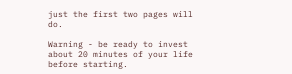just the first two pages will do.

Warning - be ready to invest about 20 minutes of your life before starting.